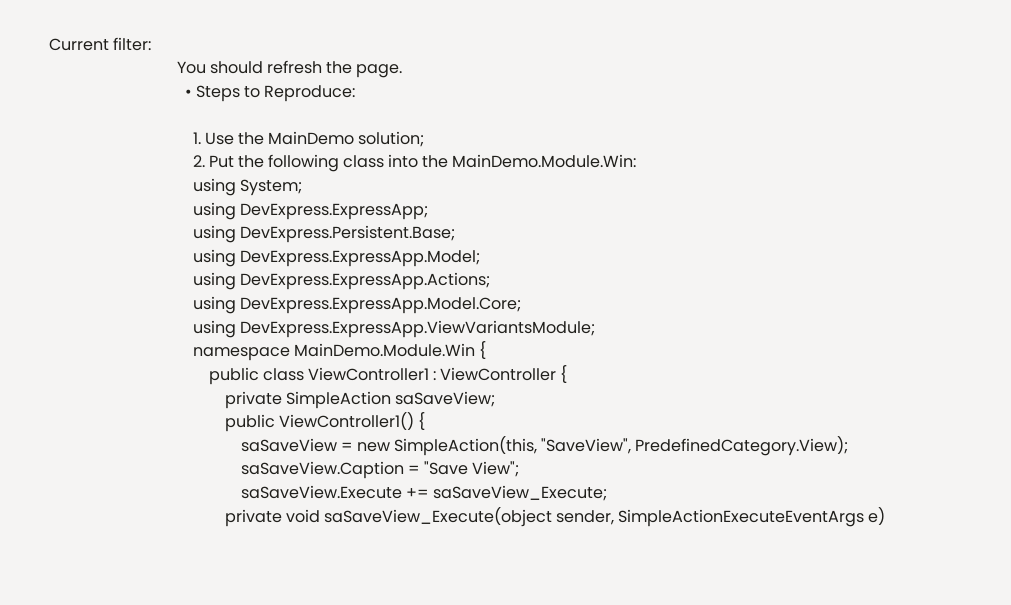Current filter:
                                You should refresh the page.
                                  • Steps to Reproduce:

                                    1. Use the MainDemo solution;
                                    2. Put the following class into the MainDemo.Module.Win:
                                    using System;
                                    using DevExpress.ExpressApp;
                                    using DevExpress.Persistent.Base;
                                    using DevExpress.ExpressApp.Model;
                                    using DevExpress.ExpressApp.Actions;
                                    using DevExpress.ExpressApp.Model.Core;
                                    using DevExpress.ExpressApp.ViewVariantsModule;
                                    namespace MainDemo.Module.Win {
                                        public class ViewController1 : ViewController {
                                            private SimpleAction saSaveView;
                                            public ViewController1() {
                                                saSaveView = new SimpleAction(this, "SaveView", PredefinedCategory.View);
                                                saSaveView.Caption = "Save View";
                                                saSaveView.Execute += saSaveView_Execute;
                                            private void saSaveView_Execute(object sender, SimpleActionExecuteEventArgs e)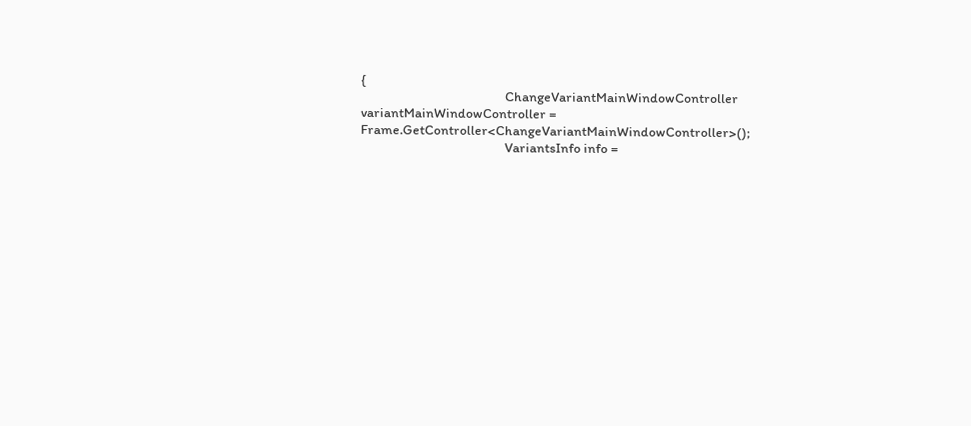{
                                                ChangeVariantMainWindowController variantMainWindowController = Frame.GetController<ChangeVariantMainWindowController>();
                                                VariantsInfo info =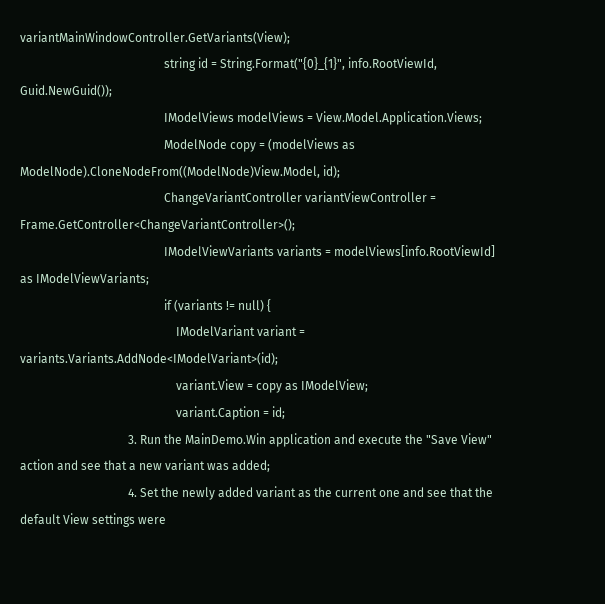variantMainWindowController.GetVariants(View);
                                                string id = String.Format("{0}_{1}", info.RootViewId, Guid.NewGuid());
                                                IModelViews modelViews = View.Model.Application.Views;
                                                ModelNode copy = (modelViews as ModelNode).CloneNodeFrom((ModelNode)View.Model, id);
                                                ChangeVariantController variantViewController = Frame.GetController<ChangeVariantController>();
                                                IModelViewVariants variants = modelViews[info.RootViewId] as IModelViewVariants;
                                                if (variants != null) {
                                                    IModelVariant variant = variants.Variants.AddNode<IModelVariant>(id);
                                                    variant.View = copy as IModelView;
                                                    variant.Caption = id;
                                    3. Run the MainDemo.Win application and execute the "Save View" action and see that a new variant was added;
                                    4. Set the newly added variant as the current one and see that the default View settings were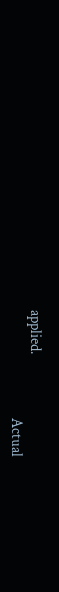applied.
                                    Actual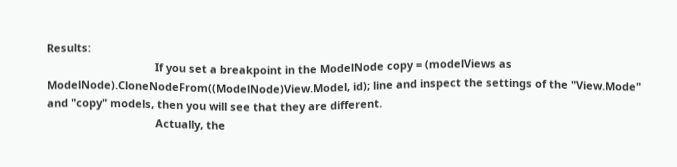Results:
                                    If you set a breakpoint in the ModelNode copy = (modelViews as ModelNode).CloneNodeFrom((ModelNode)View.Model, id); line and inspect the settings of the "View.Mode" and "copy" models, then you will see that they are different.
                                    Actually, the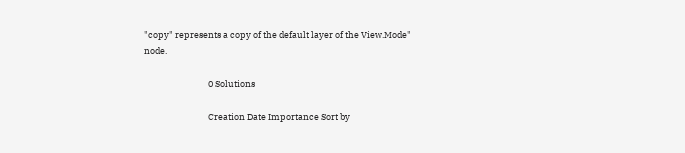"copy" represents a copy of the default layer of the View.Mode" node.

                                0 Solutions

                                Creation Date Importance Sort by